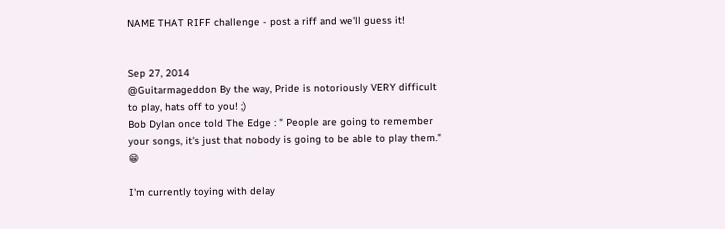NAME THAT RIFF challenge - post a riff and we'll guess it!


Sep 27, 2014
@Guitarmageddon By the way, Pride is notoriously VERY difficult to play, hats off to you! ;)
Bob Dylan once told The Edge : " People are going to remember your songs, it's just that nobody is going to be able to play them." 😁

I'm currently toying with delay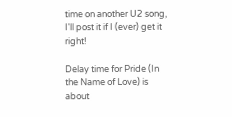time on another U2 song, I'll post it if I (ever) get it right!

Delay time for Pride (In the Name of Love) is about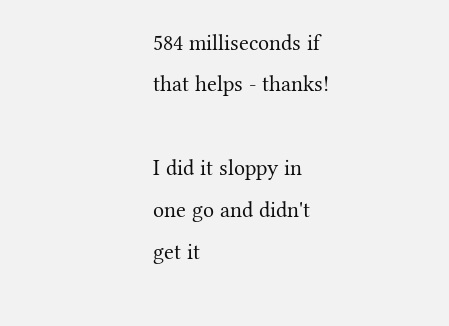584 milliseconds if that helps - thanks!

I did it sloppy in one go and didn't get it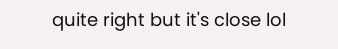quite right but it's close lol